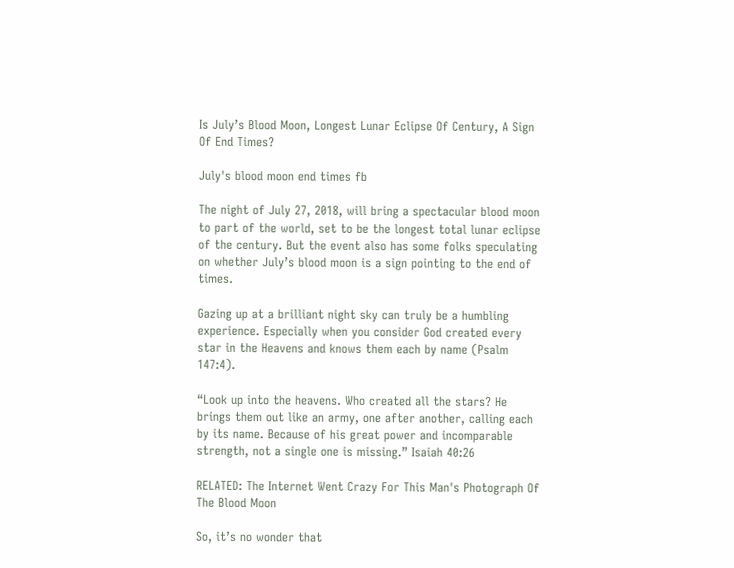Is July’s Blood Moon, Longest Lunar Eclipse Of Century, A Sign Of End Times?

July's blood moon end times fb

The night of July 27, 2018, will bring a spectacular blood moon to part of the world, set to be the longest total lunar eclipse of the century. But the event also has some folks speculating on whether July’s blood moon is a sign pointing to the end of times.

Gazing up at a brilliant night sky can truly be a humbling experience. Especially when you consider God created every star in the Heavens and knows them each by name (Psalm 147:4).

“Look up into the heavens. Who created all the stars? He brings them out like an army, one after another, calling each by its name. Because of his great power and incomparable strength, not a single one is missing.” Isaiah 40:26

RELATED: The Internet Went Crazy For This Man's Photograph Of The Blood Moon

So, it’s no wonder that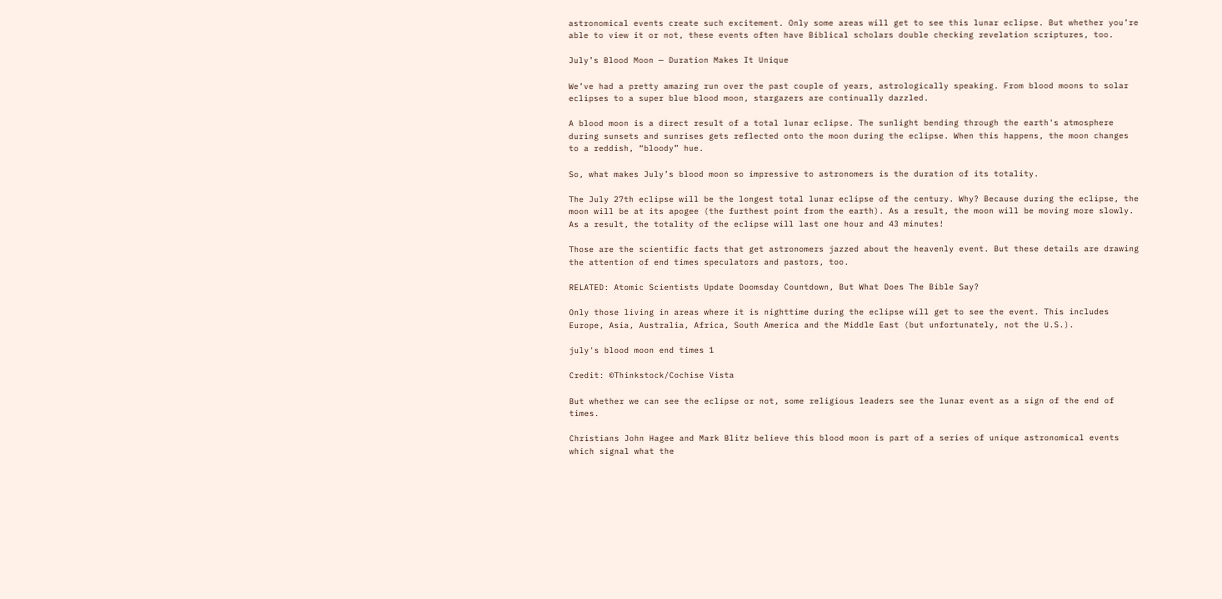astronomical events create such excitement. Only some areas will get to see this lunar eclipse. But whether you’re able to view it or not, these events often have Biblical scholars double checking revelation scriptures, too.

July’s Blood Moon — Duration Makes It Unique

We’ve had a pretty amazing run over the past couple of years, astrologically speaking. From blood moons to solar eclipses to a super blue blood moon, stargazers are continually dazzled.

A blood moon is a direct result of a total lunar eclipse. The sunlight bending through the earth's atmosphere during sunsets and sunrises gets reflected onto the moon during the eclipse. When this happens, the moon changes to a reddish, “bloody” hue.

So, what makes July’s blood moon so impressive to astronomers is the duration of its totality.

The July 27th eclipse will be the longest total lunar eclipse of the century. Why? Because during the eclipse, the moon will be at its apogee (the furthest point from the earth). As a result, the moon will be moving more slowly. As a result, the totality of the eclipse will last one hour and 43 minutes!

Those are the scientific facts that get astronomers jazzed about the heavenly event. But these details are drawing the attention of end times speculators and pastors, too.

RELATED: Atomic Scientists Update Doomsday Countdown, But What Does The Bible Say?

Only those living in areas where it is nighttime during the eclipse will get to see the event. This includes Europe, Asia, Australia, Africa, South America and the Middle East (but unfortunately, not the U.S.).

july's blood moon end times 1

Credit: ©Thinkstock/Cochise Vista

But whether we can see the eclipse or not, some religious leaders see the lunar event as a sign of the end of times.

Christians John Hagee and Mark Blitz believe this blood moon is part of a series of unique astronomical events which signal what the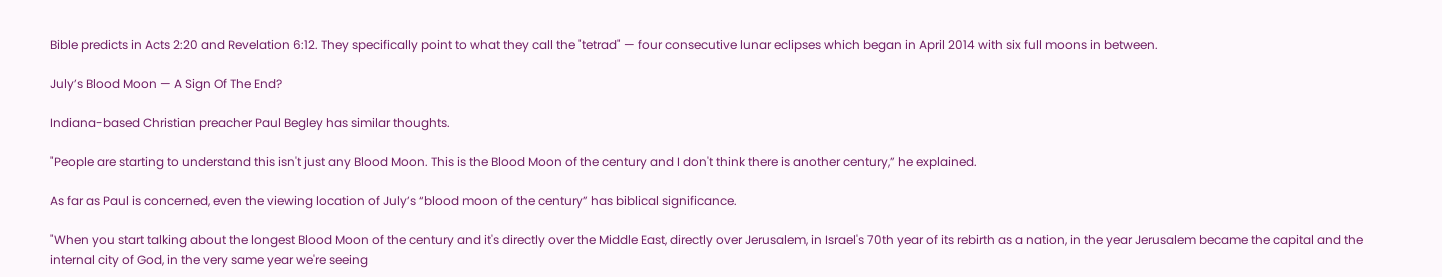Bible predicts in Acts 2:20 and Revelation 6:12. They specifically point to what they call the "tetrad" — four consecutive lunar eclipses which began in April 2014 with six full moons in between.

July’s Blood Moon — A Sign Of The End?

Indiana-based Christian preacher Paul Begley has similar thoughts.

"People are starting to understand this isn't just any Blood Moon. This is the Blood Moon of the century and I don't think there is another century,” he explained.

As far as Paul is concerned, even the viewing location of July’s “blood moon of the century” has biblical significance.

"When you start talking about the longest Blood Moon of the century and it's directly over the Middle East, directly over Jerusalem, in Israel's 70th year of its rebirth as a nation, in the year Jerusalem became the capital and the internal city of God, in the very same year we're seeing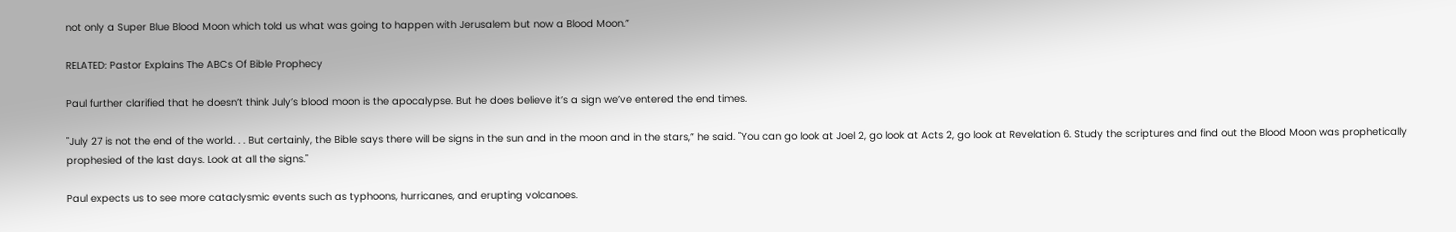not only a Super Blue Blood Moon which told us what was going to happen with Jerusalem but now a Blood Moon.”

RELATED: Pastor Explains The ABCs Of Bible Prophecy

Paul further clarified that he doesn’t think July’s blood moon is the apocalypse. But he does believe it’s a sign we’ve entered the end times.

"July 27 is not the end of the world. . . But certainly, the Bible says there will be signs in the sun and in the moon and in the stars,” he said. "You can go look at Joel 2, go look at Acts 2, go look at Revelation 6. Study the scriptures and find out the Blood Moon was prophetically prophesied of the last days. Look at all the signs."

Paul expects us to see more cataclysmic events such as typhoons, hurricanes, and erupting volcanoes.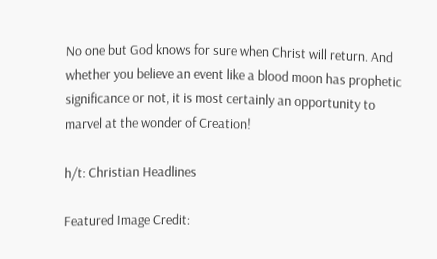No one but God knows for sure when Christ will return. And whether you believe an event like a blood moon has prophetic significance or not, it is most certainly an opportunity to marvel at the wonder of Creation!

h/t: Christian Headlines

Featured Image Credit: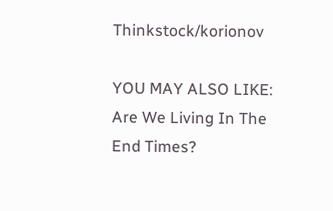Thinkstock/korionov

YOU MAY ALSO LIKE: Are We Living In The End Times?